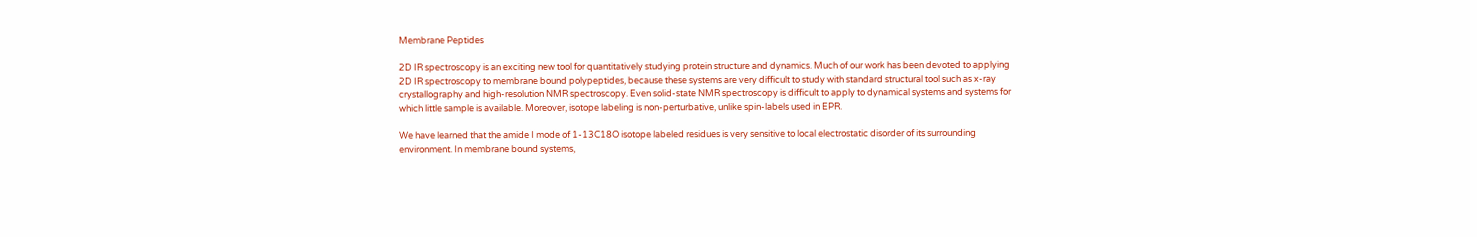Membrane Peptides

2D IR spectroscopy is an exciting new tool for quantitatively studying protein structure and dynamics. Much of our work has been devoted to applying 2D IR spectroscopy to membrane bound polypeptides, because these systems are very difficult to study with standard structural tool such as x-ray crystallography and high-resolution NMR spectroscopy. Even solid-state NMR spectroscopy is difficult to apply to dynamical systems and systems for which little sample is available. Moreover, isotope labeling is non-perturbative, unlike spin-labels used in EPR.

We have learned that the amide I mode of 1-13C18O isotope labeled residues is very sensitive to local electrostatic disorder of its surrounding environment. In membrane bound systems,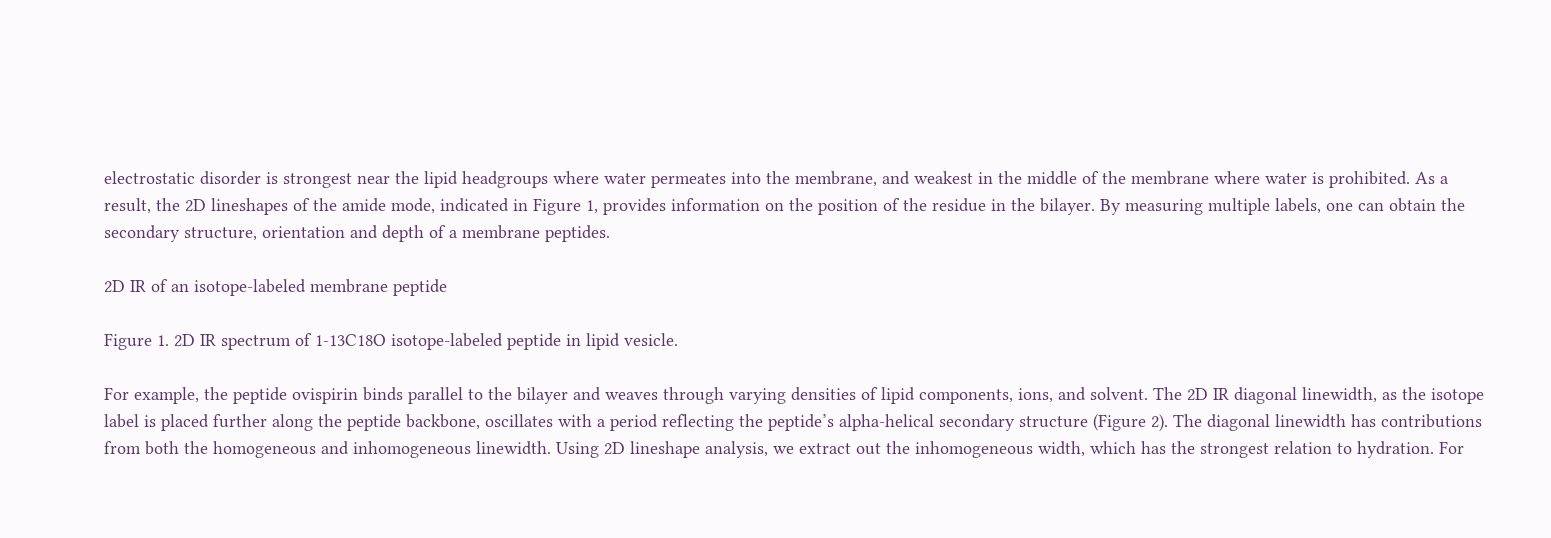electrostatic disorder is strongest near the lipid headgroups where water permeates into the membrane, and weakest in the middle of the membrane where water is prohibited. As a result, the 2D lineshapes of the amide mode, indicated in Figure 1, provides information on the position of the residue in the bilayer. By measuring multiple labels, one can obtain the secondary structure, orientation and depth of a membrane peptides.

2D IR of an isotope-labeled membrane peptide

Figure 1. 2D IR spectrum of 1-13C18O isotope-labeled peptide in lipid vesicle.

For example, the peptide ovispirin binds parallel to the bilayer and weaves through varying densities of lipid components, ions, and solvent. The 2D IR diagonal linewidth, as the isotope label is placed further along the peptide backbone, oscillates with a period reflecting the peptide’s alpha-helical secondary structure (Figure 2). The diagonal linewidth has contributions from both the homogeneous and inhomogeneous linewidth. Using 2D lineshape analysis, we extract out the inhomogeneous width, which has the strongest relation to hydration. For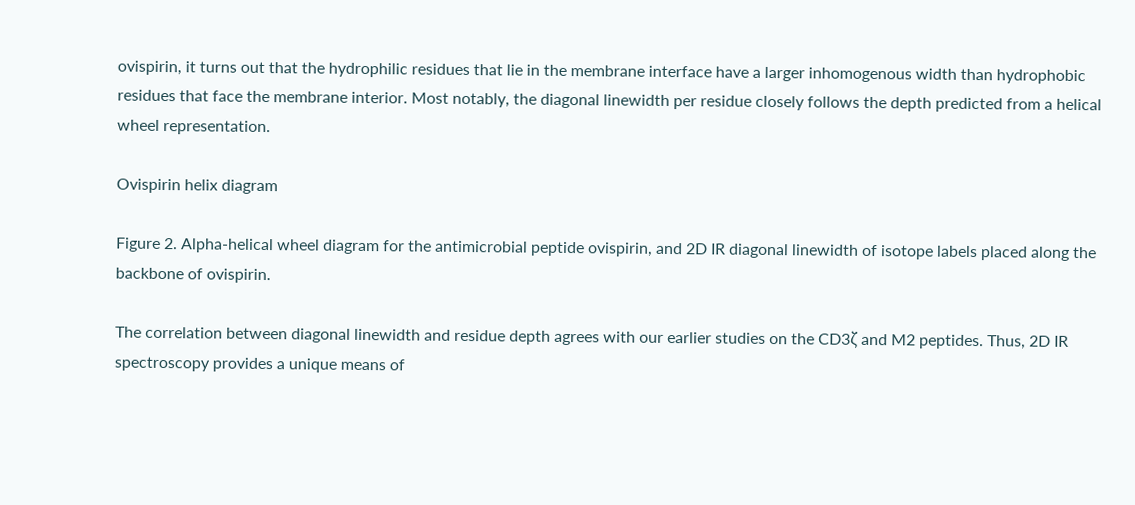ovispirin, it turns out that the hydrophilic residues that lie in the membrane interface have a larger inhomogenous width than hydrophobic residues that face the membrane interior. Most notably, the diagonal linewidth per residue closely follows the depth predicted from a helical wheel representation.

Ovispirin helix diagram

Figure 2. Alpha-helical wheel diagram for the antimicrobial peptide ovispirin, and 2D IR diagonal linewidth of isotope labels placed along the backbone of ovispirin.

The correlation between diagonal linewidth and residue depth agrees with our earlier studies on the CD3ζ and M2 peptides. Thus, 2D IR spectroscopy provides a unique means of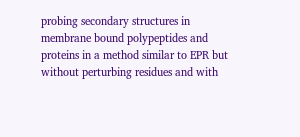probing secondary structures in membrane bound polypeptides and proteins in a method similar to EPR but without perturbing residues and with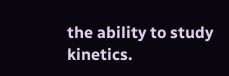the ability to study kinetics.